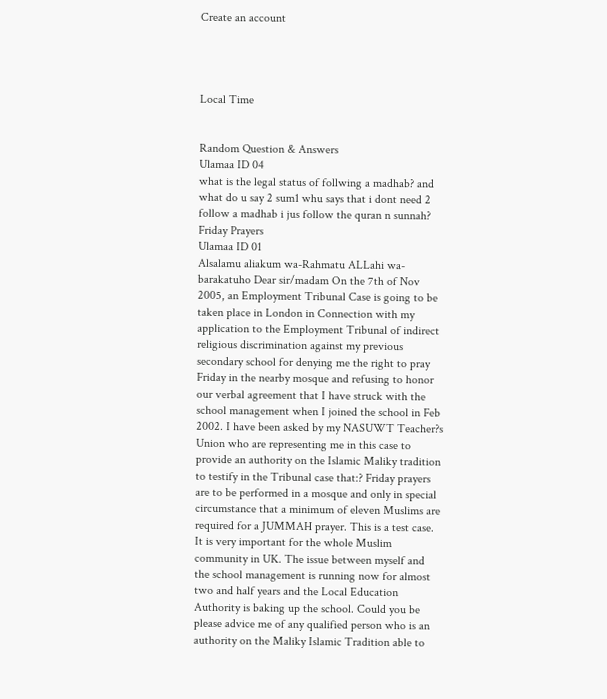Create an account




Local Time


Random Question & Answers
Ulamaa ID 04
what is the legal status of follwing a madhab? and what do u say 2 sum1 whu says that i dont need 2 follow a madhab i jus follow the quran n sunnah?
Friday Prayers
Ulamaa ID 01
Alsalamu aliakum wa-Rahmatu ALLahi wa-barakatuho Dear sir/madam On the 7th of Nov 2005, an Employment Tribunal Case is going to be taken place in London in Connection with my application to the Employment Tribunal of indirect religious discrimination against my previous secondary school for denying me the right to pray Friday in the nearby mosque and refusing to honor our verbal agreement that I have struck with the school management when I joined the school in Feb 2002. I have been asked by my NASUWT Teacher?s Union who are representing me in this case to provide an authority on the Islamic Maliky tradition to testify in the Tribunal case that:? Friday prayers are to be performed in a mosque and only in special circumstance that a minimum of eleven Muslims are required for a JUMMAH prayer. This is a test case. It is very important for the whole Muslim community in UK. The issue between myself and the school management is running now for almost two and half years and the Local Education Authority is baking up the school. Could you be please advice me of any qualified person who is an authority on the Maliky Islamic Tradition able to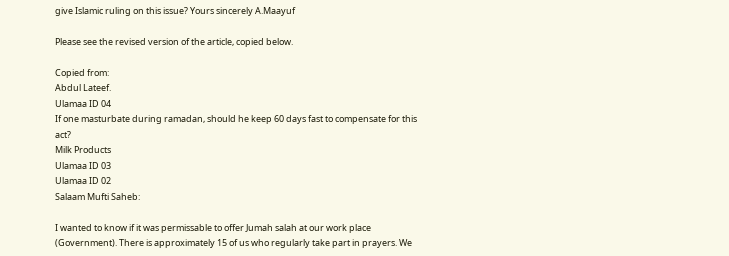give Islamic ruling on this issue? Yours sincerely A.Maayuf

Please see the revised version of the article, copied below.

Copied from:
Abdul Lateef.
Ulamaa ID 04
If one masturbate during ramadan, should he keep 60 days fast to compensate for this act?
Milk Products
Ulamaa ID 03
Ulamaa ID 02
Salaam Mufti Saheb:

I wanted to know if it was permissable to offer Jumah salah at our work place (Government). There is approximately 15 of us who regularly take part in prayers. We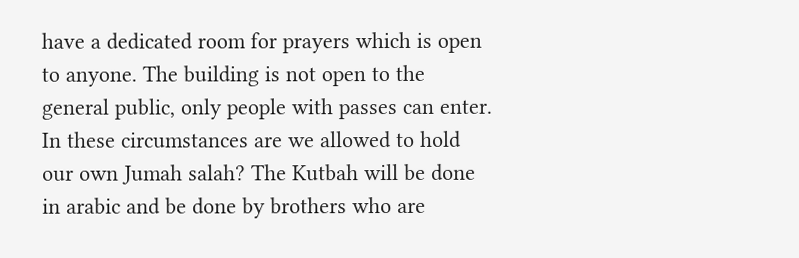have a dedicated room for prayers which is open to anyone. The building is not open to the general public, only people with passes can enter. In these circumstances are we allowed to hold our own Jumah salah? The Kutbah will be done in arabic and be done by brothers who are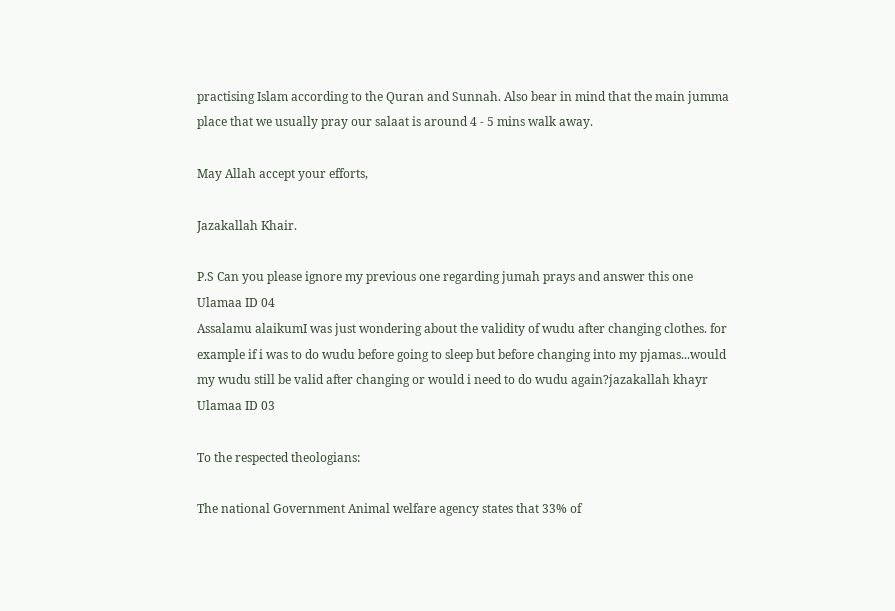practising Islam according to the Quran and Sunnah. Also bear in mind that the main jumma place that we usually pray our salaat is around 4 - 5 mins walk away.

May Allah accept your efforts,

Jazakallah Khair.

P.S Can you please ignore my previous one regarding jumah prays and answer this one
Ulamaa ID 04
Assalamu alaikumI was just wondering about the validity of wudu after changing clothes. for example if i was to do wudu before going to sleep but before changing into my pjamas...would my wudu still be valid after changing or would i need to do wudu again?jazakallah khayr
Ulamaa ID 03

To the respected theologians:

The national Government Animal welfare agency states that 33% of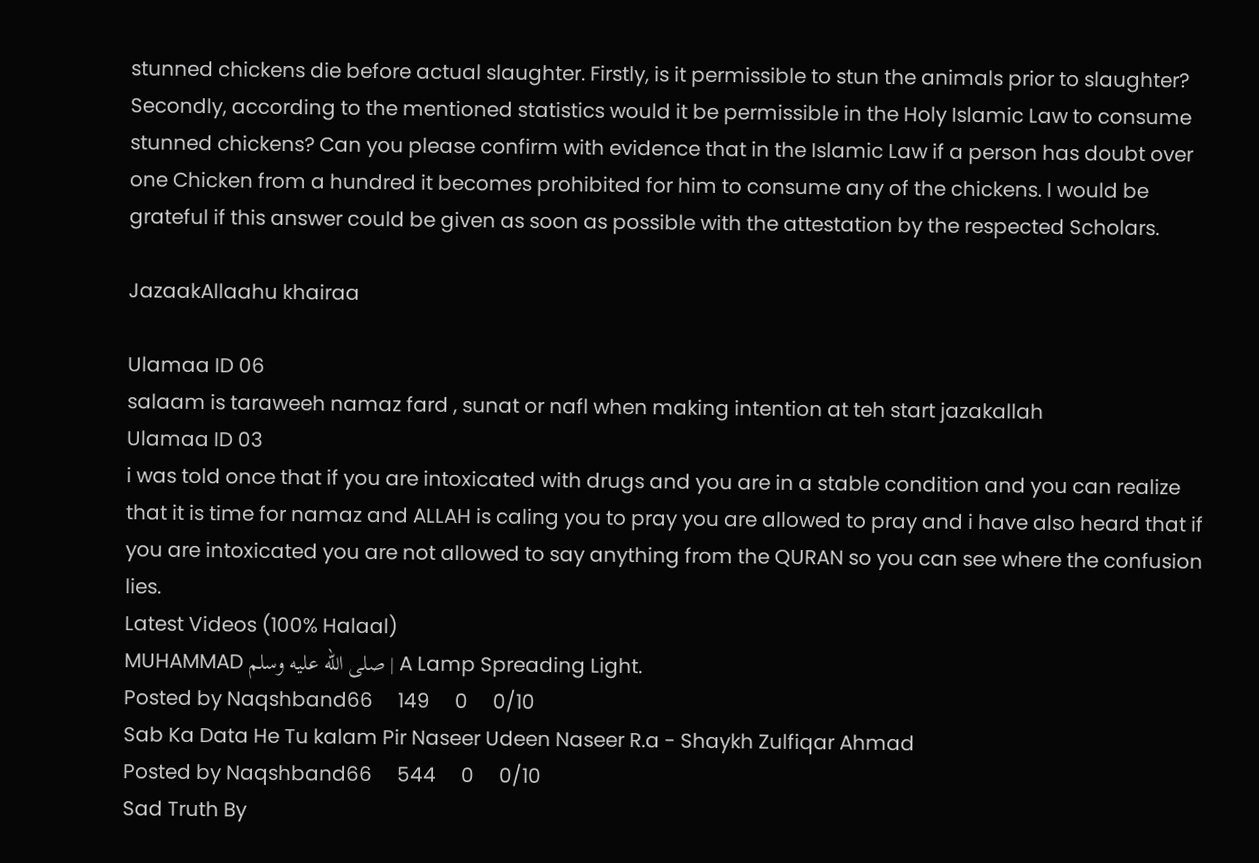stunned chickens die before actual slaughter. Firstly, is it permissible to stun the animals prior to slaughter? Secondly, according to the mentioned statistics would it be permissible in the Holy Islamic Law to consume stunned chickens? Can you please confirm with evidence that in the Islamic Law if a person has doubt over one Chicken from a hundred it becomes prohibited for him to consume any of the chickens. I would be grateful if this answer could be given as soon as possible with the attestation by the respected Scholars.

JazaakAllaahu khairaa

Ulamaa ID 06
salaam is taraweeh namaz fard , sunat or nafl when making intention at teh start jazakallah
Ulamaa ID 03
i was told once that if you are intoxicated with drugs and you are in a stable condition and you can realize that it is time for namaz and ALLAH is caling you to pray you are allowed to pray and i have also heard that if you are intoxicated you are not allowed to say anything from the QURAN so you can see where the confusion lies.
Latest Videos (100% Halaal)
MUHAMMAD صلى الله عليه وسلم | A Lamp Spreading Light.
Posted by Naqshband66     149     0     0/10
Sab Ka Data He Tu kalam Pir Naseer Udeen Naseer R.a - Shaykh Zulfiqar Ahmad
Posted by Naqshband66     544     0     0/10
Sad Truth By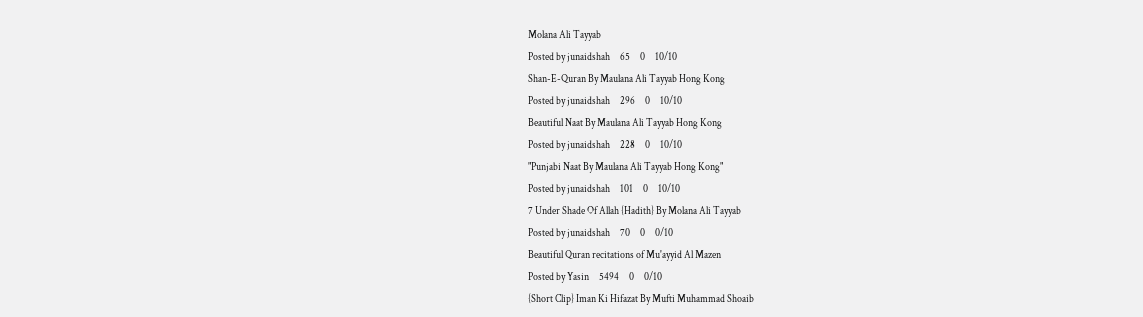Molana Ali Tayyab
Posted by junaidshah     65     0     10/10
Shan-E-Quran By Maulana Ali Tayyab Hong Kong
Posted by junaidshah     296     0     10/10
Beautiful Naat By Maulana Ali Tayyab Hong Kong
Posted by junaidshah     228     0     10/10
"Punjabi Naat By Maulana Ali Tayyab Hong Kong"
Posted by junaidshah     101     0     10/10
7 Under Shade Of Allah {Hadith} By Molana Ali Tayyab
Posted by junaidshah     70     0     0/10
Beautiful Quran recitations of Mu'ayyid Al Mazen
Posted by Yasin     5494     0     0/10
{Short Clip} Iman Ki Hifazat By Mufti Muhammad Shoaib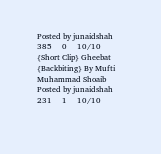Posted by junaidshah     385     0     10/10
{Short Clip} Gheebat {Backbiting} By Mufti Muhammad Shoaib
Posted by junaidshah     231     1     10/10